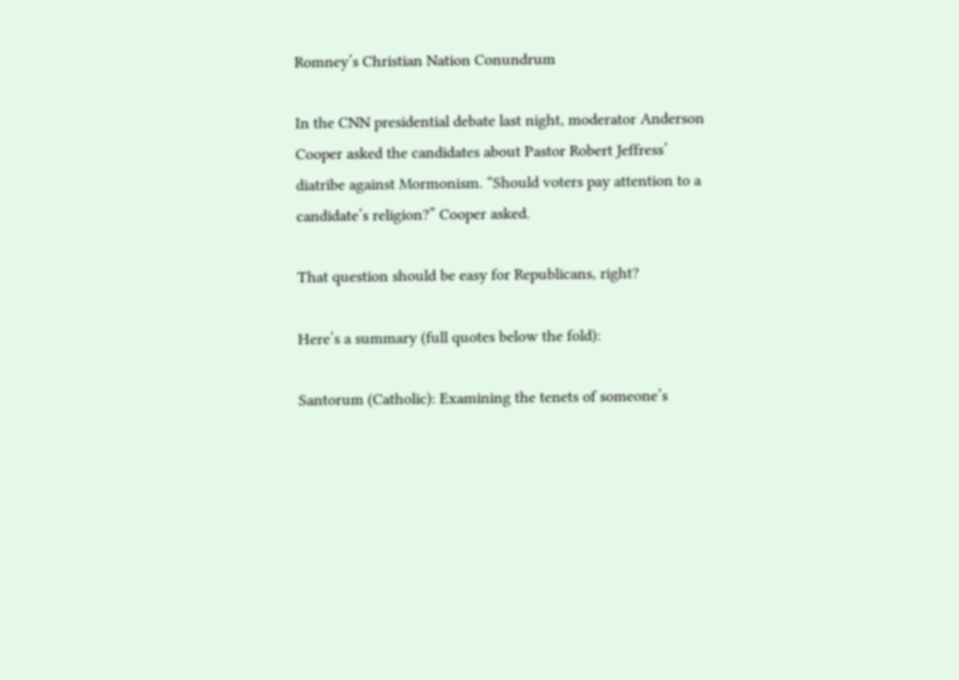Romney’s Christian Nation Conundrum

In the CNN presidential debate last night, moderator Anderson Cooper asked the candidates about Pastor Robert Jeffress’ diatribe against Mormonism. “Should voters pay attention to a candidate’s religion?” Cooper asked.

That question should be easy for Republicans, right?

Here’s a summary (full quotes below the fold):

Santorum (Catholic): Examining the tenets of someone’s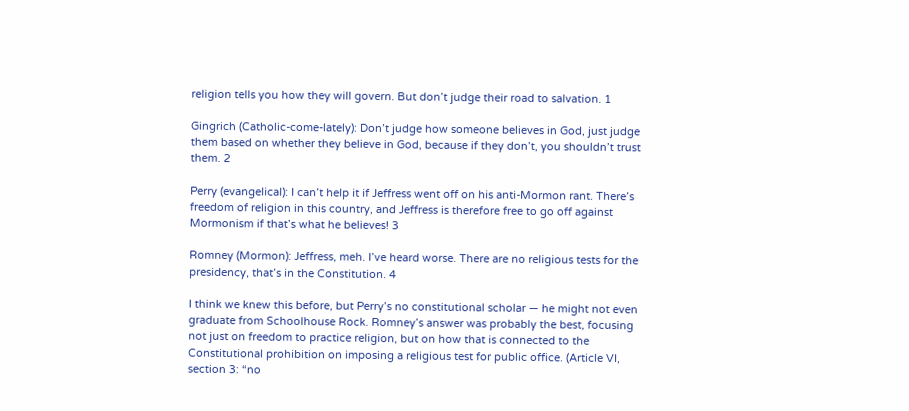religion tells you how they will govern. But don’t judge their road to salvation. 1

Gingrich (Catholic-come-lately): Don’t judge how someone believes in God, just judge them based on whether they believe in God, because if they don’t, you shouldn’t trust them. 2

Perry (evangelical): I can’t help it if Jeffress went off on his anti-Mormon rant. There’s freedom of religion in this country, and Jeffress is therefore free to go off against Mormonism if that’s what he believes! 3

Romney (Mormon): Jeffress, meh. I’ve heard worse. There are no religious tests for the presidency, that’s in the Constitution. 4

I think we knew this before, but Perry’s no constitutional scholar — he might not even graduate from Schoolhouse Rock. Romney’s answer was probably the best, focusing not just on freedom to practice religion, but on how that is connected to the Constitutional prohibition on imposing a religious test for public office. (Article VI, section 3: “no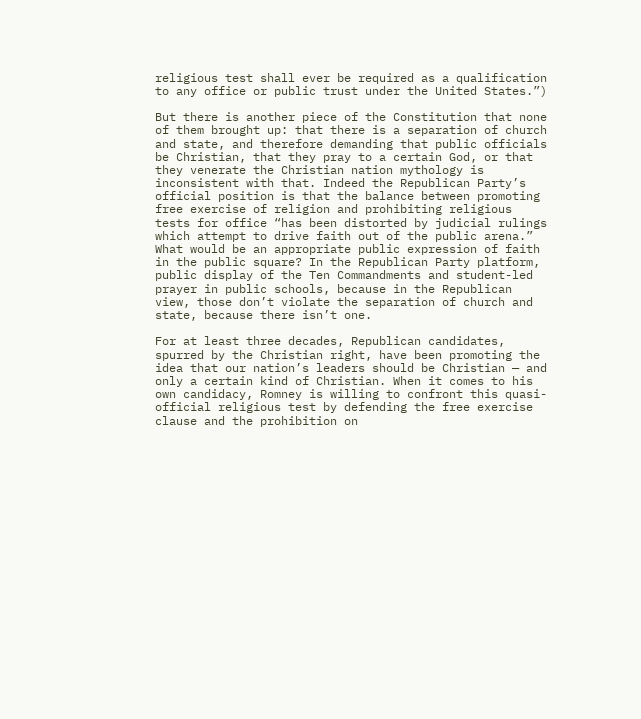religious test shall ever be required as a qualification to any office or public trust under the United States.”)

But there is another piece of the Constitution that none of them brought up: that there is a separation of church and state, and therefore demanding that public officials be Christian, that they pray to a certain God, or that they venerate the Christian nation mythology is inconsistent with that. Indeed the Republican Party’s official position is that the balance between promoting free exercise of religion and prohibiting religious tests for office “has been distorted by judicial rulings which attempt to drive faith out of the public arena.” What would be an appropriate public expression of faith in the public square? In the Republican Party platform, public display of the Ten Commandments and student-led prayer in public schools, because in the Republican view, those don’t violate the separation of church and state, because there isn’t one.

For at least three decades, Republican candidates, spurred by the Christian right, have been promoting the idea that our nation’s leaders should be Christian — and only a certain kind of Christian. When it comes to his own candidacy, Romney is willing to confront this quasi-official religious test by defending the free exercise clause and the prohibition on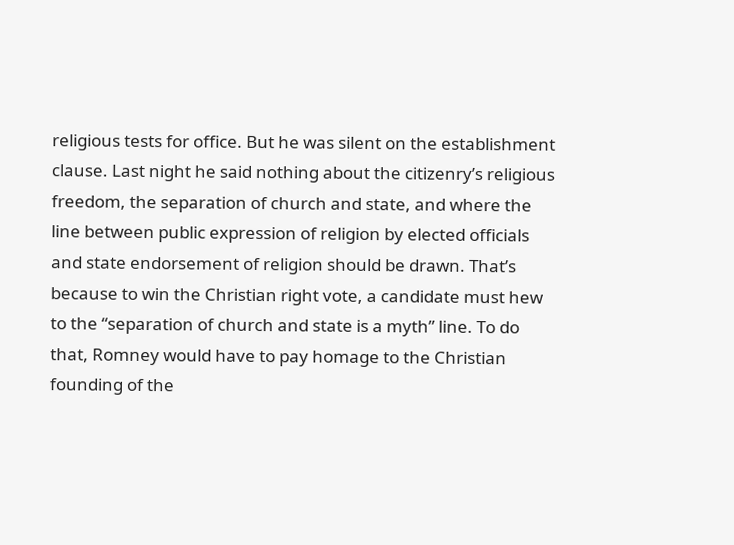religious tests for office. But he was silent on the establishment clause. Last night he said nothing about the citizenry’s religious freedom, the separation of church and state, and where the line between public expression of religion by elected officials and state endorsement of religion should be drawn. That’s because to win the Christian right vote, a candidate must hew to the “separation of church and state is a myth” line. To do that, Romney would have to pay homage to the Christian founding of the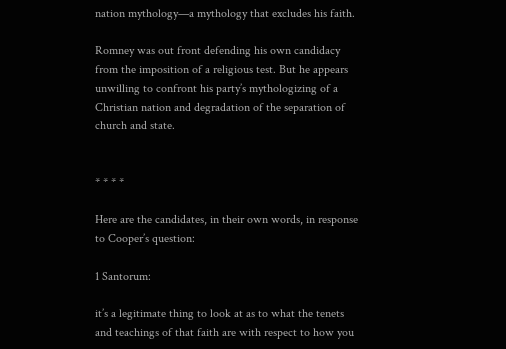nation mythology—a mythology that excludes his faith.

Romney was out front defending his own candidacy from the imposition of a religious test. But he appears unwilling to confront his party’s mythologizing of a Christian nation and degradation of the separation of church and state.


* * * *

Here are the candidates, in their own words, in response to Cooper’s question:

1 Santorum:

it’s a legitimate thing to look at as to what the tenets and teachings of that faith are with respect to how you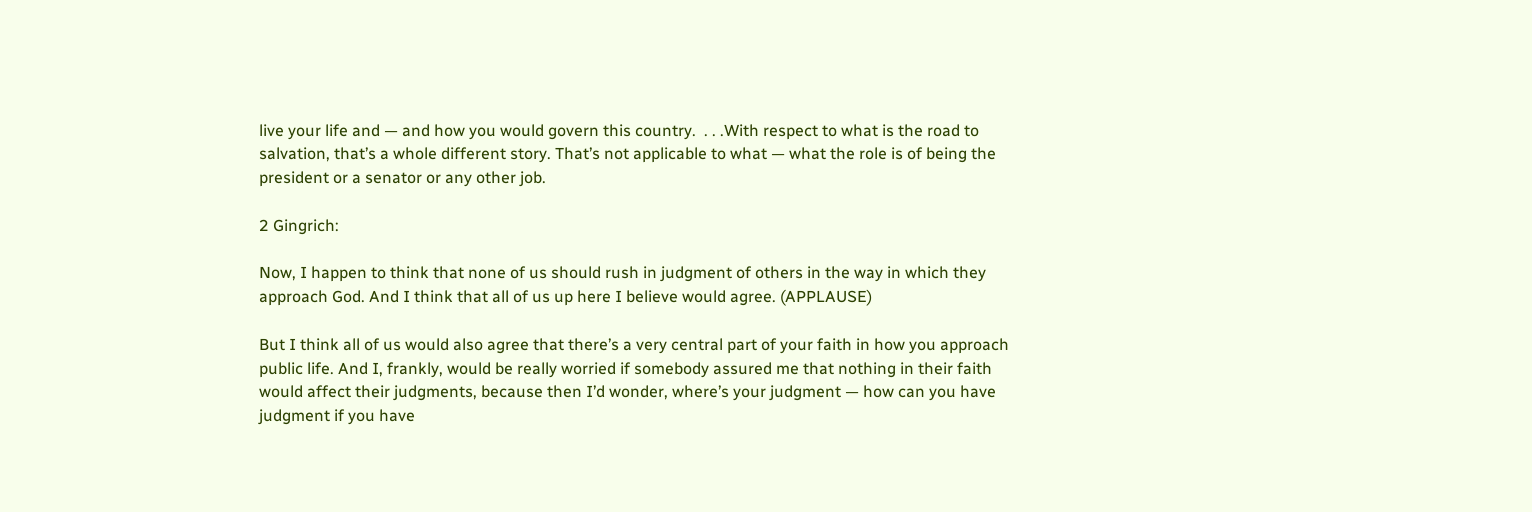live your life and — and how you would govern this country.  . . .With respect to what is the road to salvation, that’s a whole different story. That’s not applicable to what — what the role is of being the president or a senator or any other job.

2 Gingrich:

Now, I happen to think that none of us should rush in judgment of others in the way in which they approach God. And I think that all of us up here I believe would agree. (APPLAUSE)

But I think all of us would also agree that there’s a very central part of your faith in how you approach public life. And I, frankly, would be really worried if somebody assured me that nothing in their faith would affect their judgments, because then I’d wonder, where’s your judgment — how can you have judgment if you have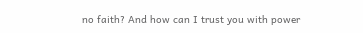no faith? And how can I trust you with power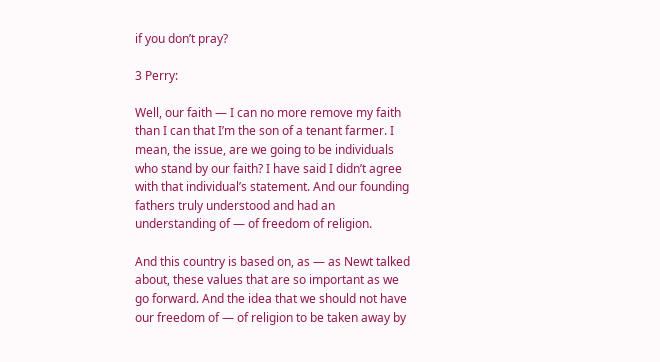if you don’t pray?

3 Perry:

Well, our faith — I can no more remove my faith than I can that I’m the son of a tenant farmer. I mean, the issue, are we going to be individuals who stand by our faith? I have said I didn’t agree with that individual’s statement. And our founding fathers truly understood and had an understanding of — of freedom of religion.

And this country is based on, as — as Newt talked about, these values that are so important as we go forward. And the idea that we should not have our freedom of — of religion to be taken away by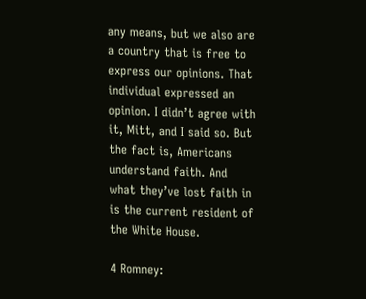any means, but we also are a country that is free to express our opinions. That individual expressed an opinion. I didn’t agree with it, Mitt, and I said so. But the fact is, Americans understand faith. And what they’ve lost faith in is the current resident of the White House.

4 Romney: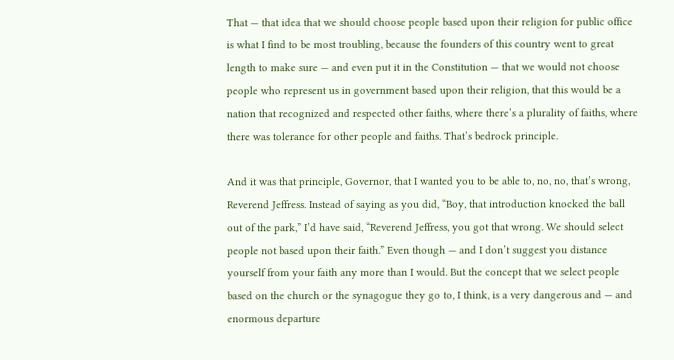That — that idea that we should choose people based upon their religion for public office is what I find to be most troubling, because the founders of this country went to great length to make sure — and even put it in the Constitution — that we would not choose people who represent us in government based upon their religion, that this would be a nation that recognized and respected other faiths, where there’s a plurality of faiths, where there was tolerance for other people and faiths. That’s bedrock principle.

And it was that principle, Governor, that I wanted you to be able to, no, no, that’s wrong, Reverend Jeffress. Instead of saying as you did, “Boy, that introduction knocked the ball out of the park,” I’d have said, “Reverend Jeffress, you got that wrong. We should select people not based upon their faith.” Even though — and I don’t suggest you distance yourself from your faith any more than I would. But the concept that we select people based on the church or the synagogue they go to, I think, is a very dangerous and — and enormous departure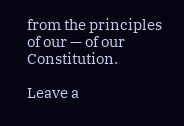from the principles of our — of our Constitution.

Leave a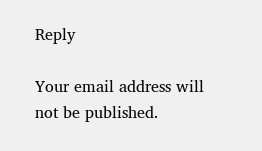Reply

Your email address will not be published.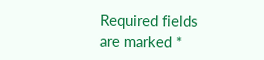Required fields are marked *